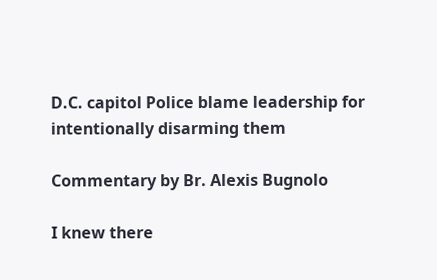D.C. capitol Police blame leadership for intentionally disarming them

Commentary by Br. Alexis Bugnolo

I knew there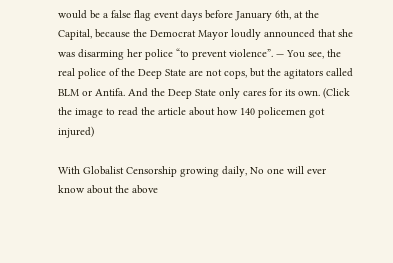would be a false flag event days before January 6th, at the Capital, because the Democrat Mayor loudly announced that she was disarming her police “to prevent violence”. — You see, the real police of the Deep State are not cops, but the agitators called BLM or Antifa. And the Deep State only cares for its own. (Click the image to read the article about how 140 policemen got injured)

With Globalist Censorship growing daily, No one will ever know about the above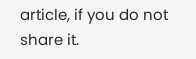article, if you do not share it.